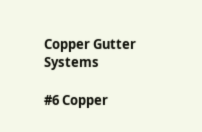Copper Gutter Systems

#6 Copper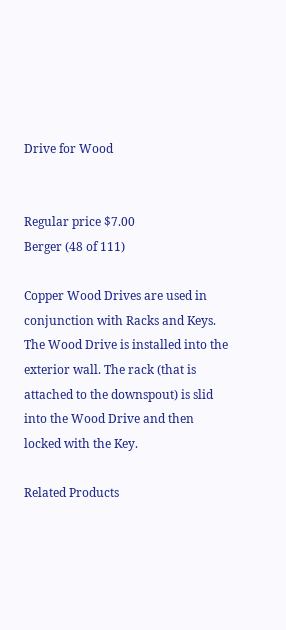Drive for Wood


Regular price $7.00
Berger (48 of 111)

Copper Wood Drives are used in conjunction with Racks and Keys. The Wood Drive is installed into the exterior wall. The rack (that is attached to the downspout) is slid into the Wood Drive and then locked with the Key.

Related Products